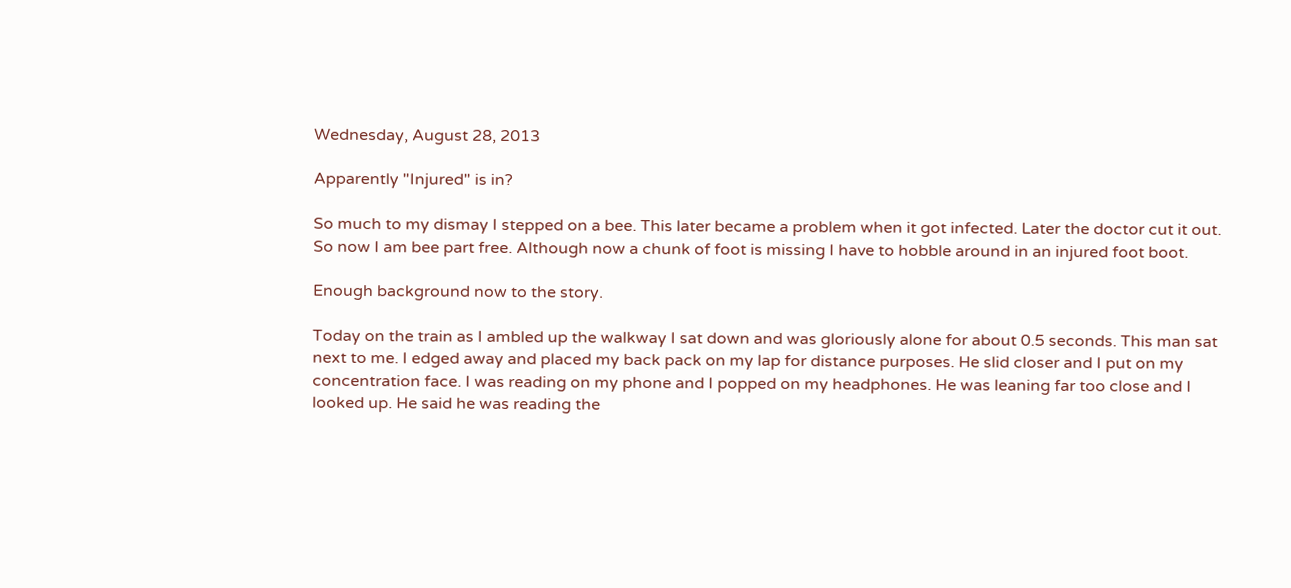Wednesday, August 28, 2013

Apparently "Injured" is in?

So much to my dismay I stepped on a bee. This later became a problem when it got infected. Later the doctor cut it out. So now I am bee part free. Although now a chunk of foot is missing I have to hobble around in an injured foot boot.

Enough background now to the story.

Today on the train as I ambled up the walkway I sat down and was gloriously alone for about 0.5 seconds. This man sat next to me. I edged away and placed my back pack on my lap for distance purposes. He slid closer and I put on my concentration face. I was reading on my phone and I popped on my headphones. He was leaning far too close and I looked up. He said he was reading the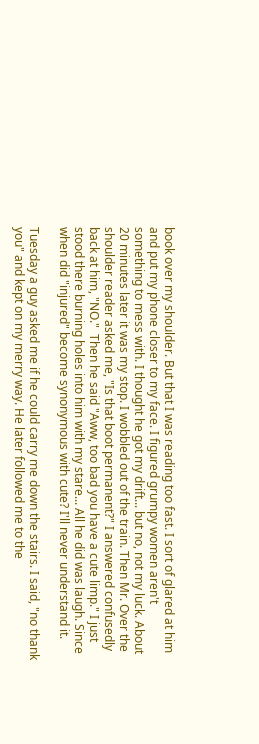book over my shoulder. But that I was reading too fast. I sort of glared at him and put my phone closer to my face. I figured grumpy women aren't something to mess with. I thought he got my drift... but no, not my luck. About 20 minutes later it was my stop. I wobbled out of the train. Then Mr. Over the shoulder reader asked me, "Is that boot permanent?" I answered confusedly back at him, "NO."  Then he said "Aww, too bad you have a cute limp." I just stood there burning holes into him with my stare... All he did was laugh. Since when did "injured" become synonymous with cute? I'll never understand it.

Tuesday a guy asked me if he could carry me down the stairs. I said, "no thank you" and kept on my merry way. He later followed me to the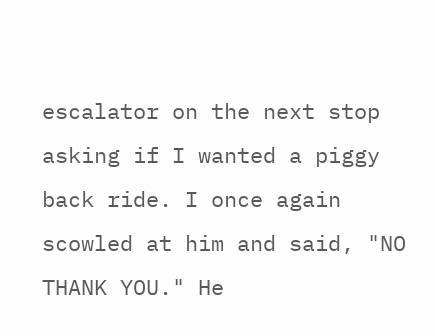escalator on the next stop asking if I wanted a piggy back ride. I once again scowled at him and said, "NO THANK YOU." He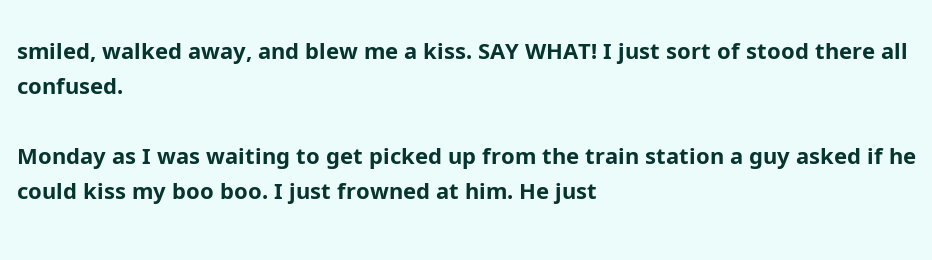smiled, walked away, and blew me a kiss. SAY WHAT! I just sort of stood there all confused.

Monday as I was waiting to get picked up from the train station a guy asked if he could kiss my boo boo. I just frowned at him. He just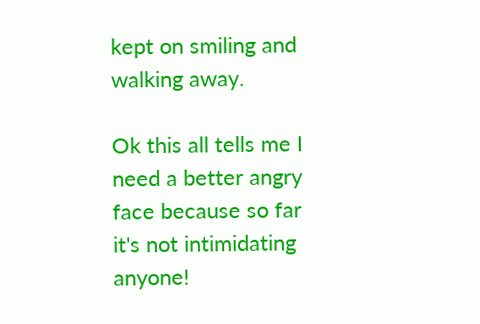kept on smiling and walking away.

Ok this all tells me I need a better angry face because so far it's not intimidating anyone!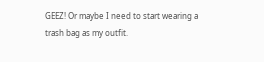GEEZ! Or maybe I need to start wearing a trash bag as my outfit.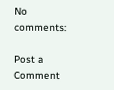No comments:

Post a Comment